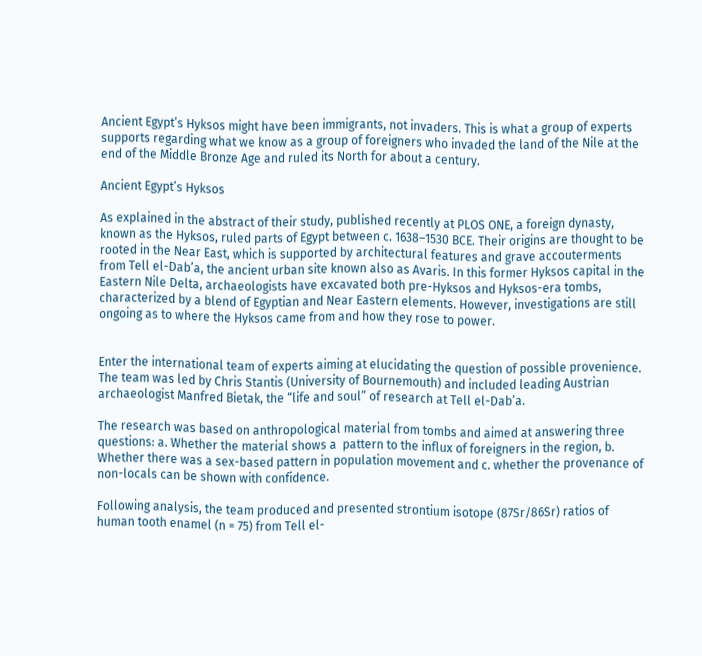Ancient Egypt’s Hyksos might have been immigrants, not invaders. This is what a group of experts supports regarding what we know as a group of foreigners who invaded the land of the Nile at the end of the Middle Bronze Age and ruled its North for about a century.

Ancient Egypt’s Hyksos

As explained in the abstract of their study, published recently at PLOS ONE, a foreign dynasty, known as the Hyksos, ruled parts of Egypt between c. 1638–1530 BCE. Their origins are thought to be rooted in the Near East, which is supported by architectural features and grave accouterments from Tell el-Dab’a, the ancient urban site known also as Avaris. In this former Hyksos capital in the Eastern Nile Delta, archaeologists have excavated both pre-Hyksos and Hyksos-era tombs, characterized by a blend of Egyptian and Near Eastern elements. However, investigations are still ongoing as to where the Hyksos came from and how they rose to power.


Enter the international team of experts aiming at elucidating the question of possible provenience. The team was led by Chris Stantis (University of Bournemouth) and included leading Austrian archaeologist Manfred Bietak, the “life and soul” of research at Tell el-Dab’a.

The research was based on anthropological material from tombs and aimed at answering three questions: a. Whether the material shows a  pattern to the influx of foreigners in the region, b. Whether there was a sex-based pattern in population movement and c. whether the provenance of non-locals can be shown with confidence.

Following analysis, the team produced and presented strontium isotope (87Sr/86Sr) ratios of human tooth enamel (n = 75) from Tell el-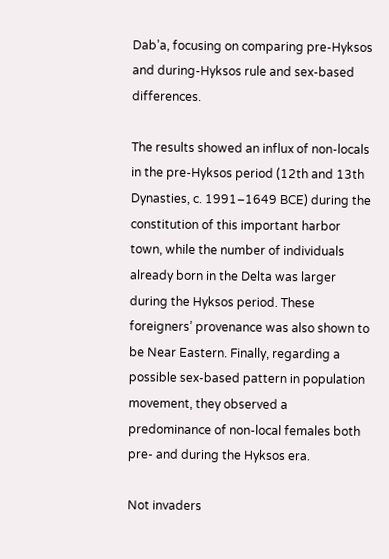Dab’a, focusing on comparing pre-Hyksos and during-Hyksos rule and sex-based differences.

The results showed an influx of non-locals in the pre-Hyksos period (12th and 13th Dynasties, c. 1991–1649 BCE) during the constitution of this important harbor town, while the number of individuals already born in the Delta was larger during the Hyksos period. These foreigners’ provenance was also shown to be Near Eastern. Finally, regarding a possible sex-based pattern in population movement, they observed a predominance of non-local females both pre- and during the Hyksos era.

Not invaders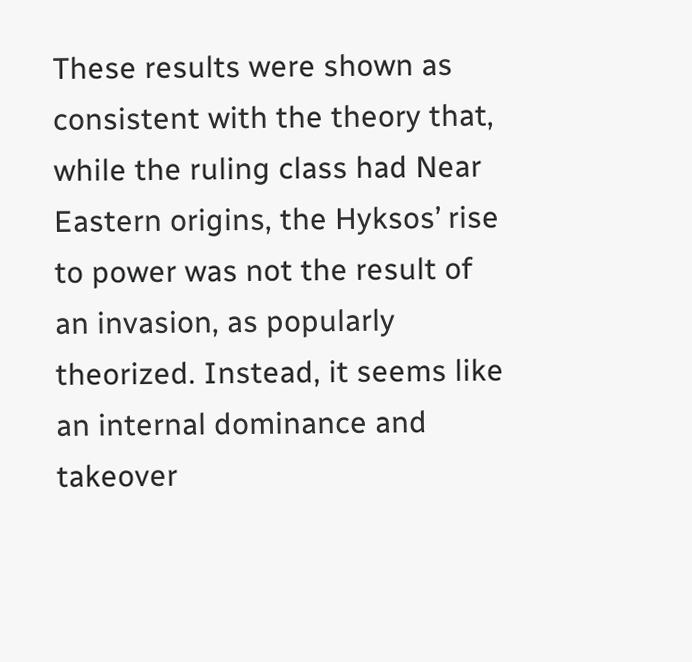These results were shown as consistent with the theory that, while the ruling class had Near Eastern origins, the Hyksos’ rise to power was not the result of an invasion, as popularly theorized. Instead, it seems like an internal dominance and takeover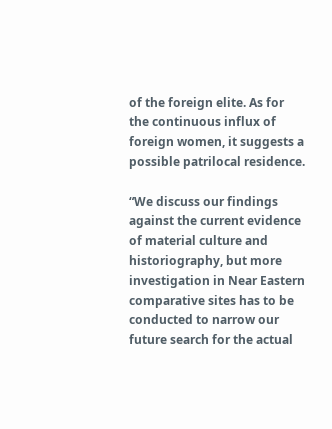of the foreign elite. As for the continuous influx of foreign women, it suggests a possible patrilocal residence.

“We discuss our findings against the current evidence of material culture and historiography, but more investigation in Near Eastern comparative sites has to be conducted to narrow our future search for the actual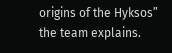origins of the Hyksos” the team explains.